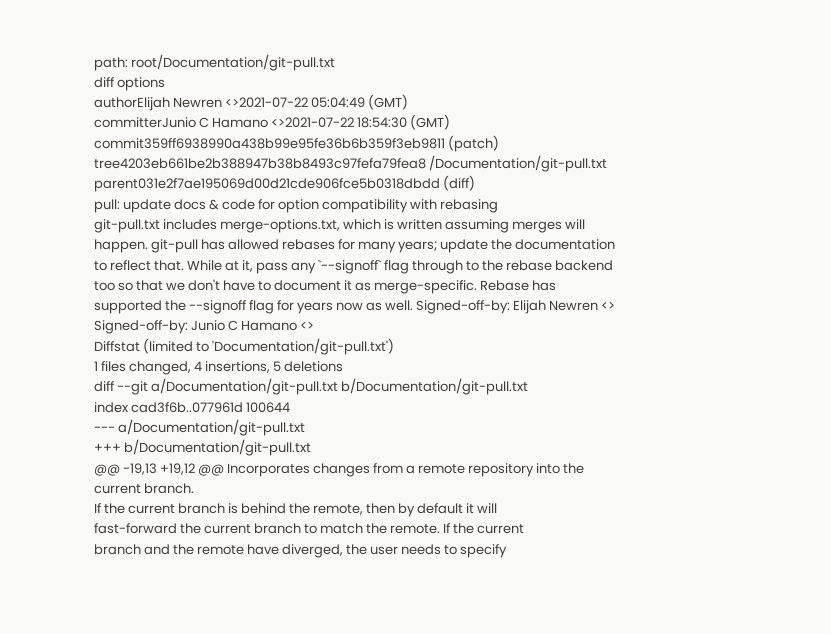path: root/Documentation/git-pull.txt
diff options
authorElijah Newren <>2021-07-22 05:04:49 (GMT)
committerJunio C Hamano <>2021-07-22 18:54:30 (GMT)
commit359ff6938990a438b99e95fe36b6b359f3eb9811 (patch)
tree4203eb661be2b388947b38b8493c97fefa79fea8 /Documentation/git-pull.txt
parent031e2f7ae195069d00d21cde906fce5b0318dbdd (diff)
pull: update docs & code for option compatibility with rebasing
git-pull.txt includes merge-options.txt, which is written assuming merges will happen. git-pull has allowed rebases for many years; update the documentation to reflect that. While at it, pass any `--signoff` flag through to the rebase backend too so that we don't have to document it as merge-specific. Rebase has supported the --signoff flag for years now as well. Signed-off-by: Elijah Newren <> Signed-off-by: Junio C Hamano <>
Diffstat (limited to 'Documentation/git-pull.txt')
1 files changed, 4 insertions, 5 deletions
diff --git a/Documentation/git-pull.txt b/Documentation/git-pull.txt
index cad3f6b..077961d 100644
--- a/Documentation/git-pull.txt
+++ b/Documentation/git-pull.txt
@@ -19,13 +19,12 @@ Incorporates changes from a remote repository into the current branch.
If the current branch is behind the remote, then by default it will
fast-forward the current branch to match the remote. If the current
branch and the remote have diverged, the user needs to specify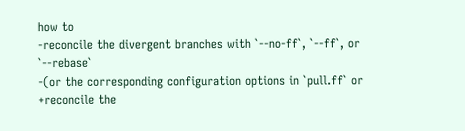how to
-reconcile the divergent branches with `--no-ff`, `--ff`, or `--rebase`
-(or the corresponding configuration options in `pull.ff` or
+reconcile the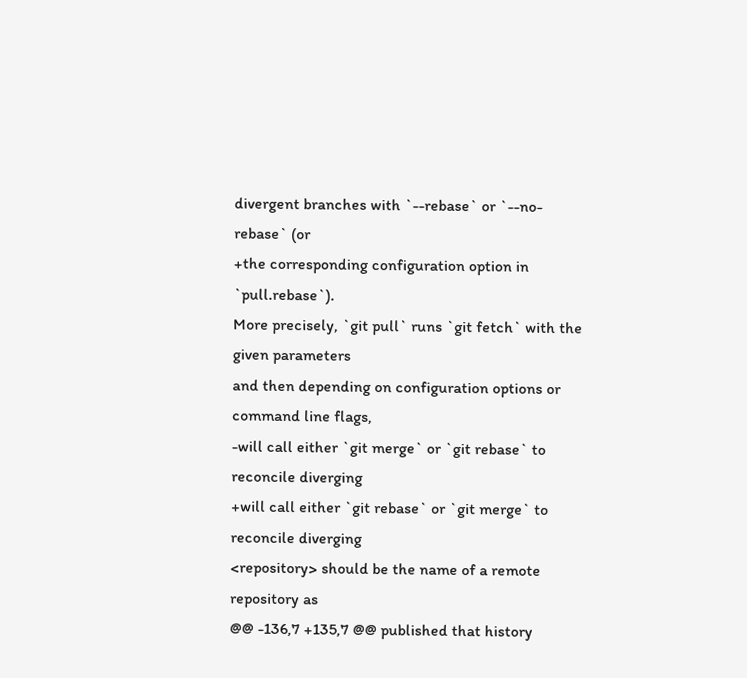divergent branches with `--rebase` or `--no-rebase` (or
+the corresponding configuration option in `pull.rebase`).
More precisely, `git pull` runs `git fetch` with the given parameters
and then depending on configuration options or command line flags,
-will call either `git merge` or `git rebase` to reconcile diverging
+will call either `git rebase` or `git merge` to reconcile diverging
<repository> should be the name of a remote repository as
@@ -136,7 +135,7 @@ published that history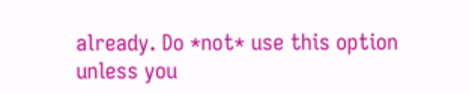already. Do *not* use this option
unless you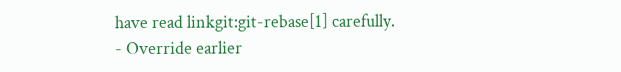have read linkgit:git-rebase[1] carefully.
- Override earlier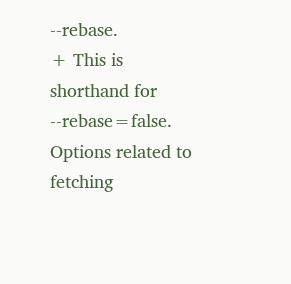--rebase.
+ This is shorthand for --rebase=false.
Options related to fetching